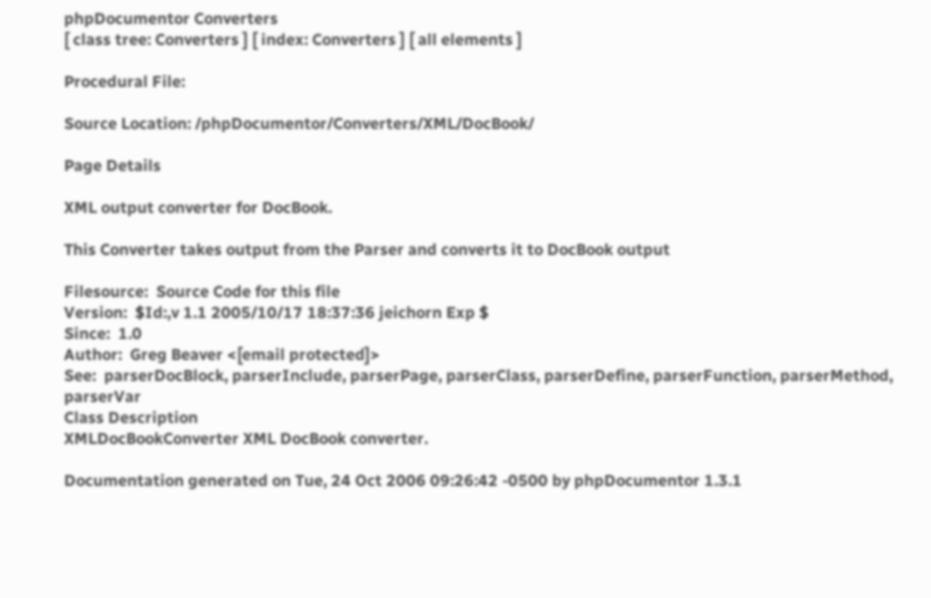phpDocumentor Converters
[ class tree: Converters ] [ index: Converters ] [ all elements ]

Procedural File:

Source Location: /phpDocumentor/Converters/XML/DocBook/

Page Details

XML output converter for DocBook.

This Converter takes output from the Parser and converts it to DocBook output

Filesource:  Source Code for this file
Version:  $Id:,v 1.1 2005/10/17 18:37:36 jeichorn Exp $
Since:  1.0
Author:  Greg Beaver <[email protected]>
See:  parserDocBlock, parserInclude, parserPage, parserClass, parserDefine, parserFunction, parserMethod, parserVar
Class Description
XMLDocBookConverter XML DocBook converter.

Documentation generated on Tue, 24 Oct 2006 09:26:42 -0500 by phpDocumentor 1.3.1